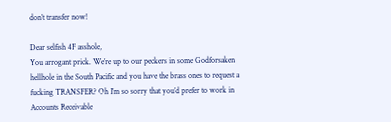don’t transfer now!

Dear selfish 4F asshole,
You arrogant prick. We’re up to our peckers in some Godforsaken hellhole in the South Pacific and you have the brass ones to request a fucking TRANSFER? Oh I’m so sorry that you’d prefer to work in Accounts Receivable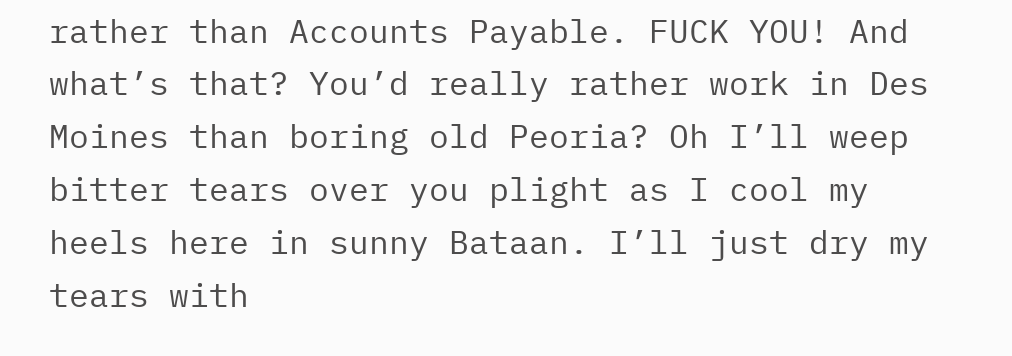rather than Accounts Payable. FUCK YOU! And what’s that? You’d really rather work in Des Moines than boring old Peoria? Oh I’ll weep bitter tears over you plight as I cool my heels here in sunny Bataan. I’ll just dry my tears with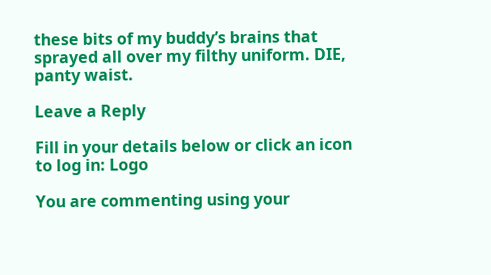these bits of my buddy’s brains that sprayed all over my filthy uniform. DIE, panty waist.

Leave a Reply

Fill in your details below or click an icon to log in: Logo

You are commenting using your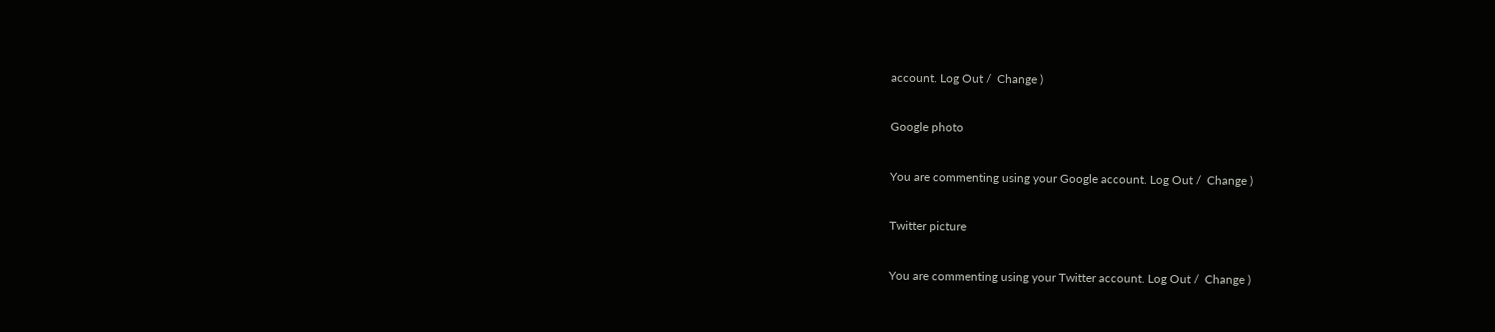account. Log Out /  Change )

Google photo

You are commenting using your Google account. Log Out /  Change )

Twitter picture

You are commenting using your Twitter account. Log Out /  Change )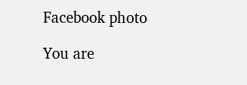Facebook photo

You are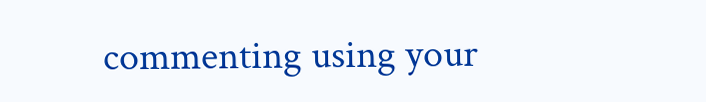commenting using your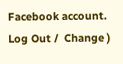Facebook account. Log Out /  Change )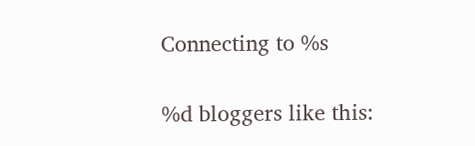Connecting to %s

%d bloggers like this: